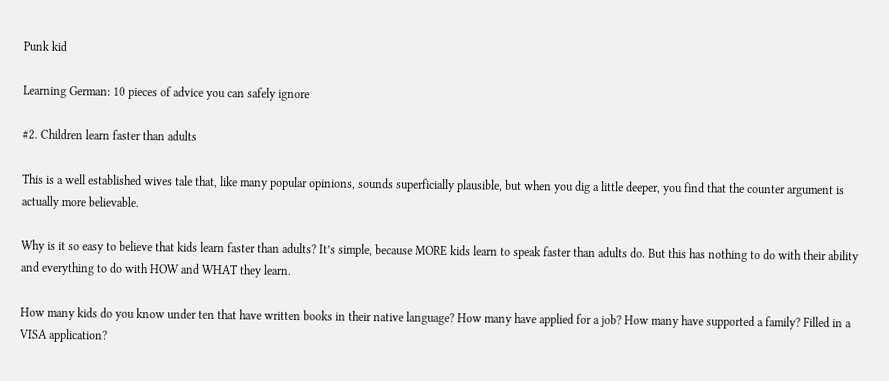Punk kid

Learning German: 10 pieces of advice you can safely ignore

#2. Children learn faster than adults

This is a well established wives tale that, like many popular opinions, sounds superficially plausible, but when you dig a little deeper, you find that the counter argument is actually more believable.

Why is it so easy to believe that kids learn faster than adults? It’s simple, because MORE kids learn to speak faster than adults do. But this has nothing to do with their ability and everything to do with HOW and WHAT they learn.

How many kids do you know under ten that have written books in their native language? How many have applied for a job? How many have supported a family? Filled in a VISA application?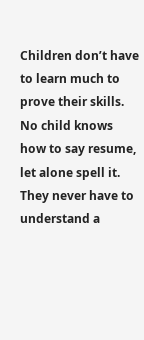Children don’t have to learn much to prove their skills. No child knows how to say resume, let alone spell it. They never have to understand a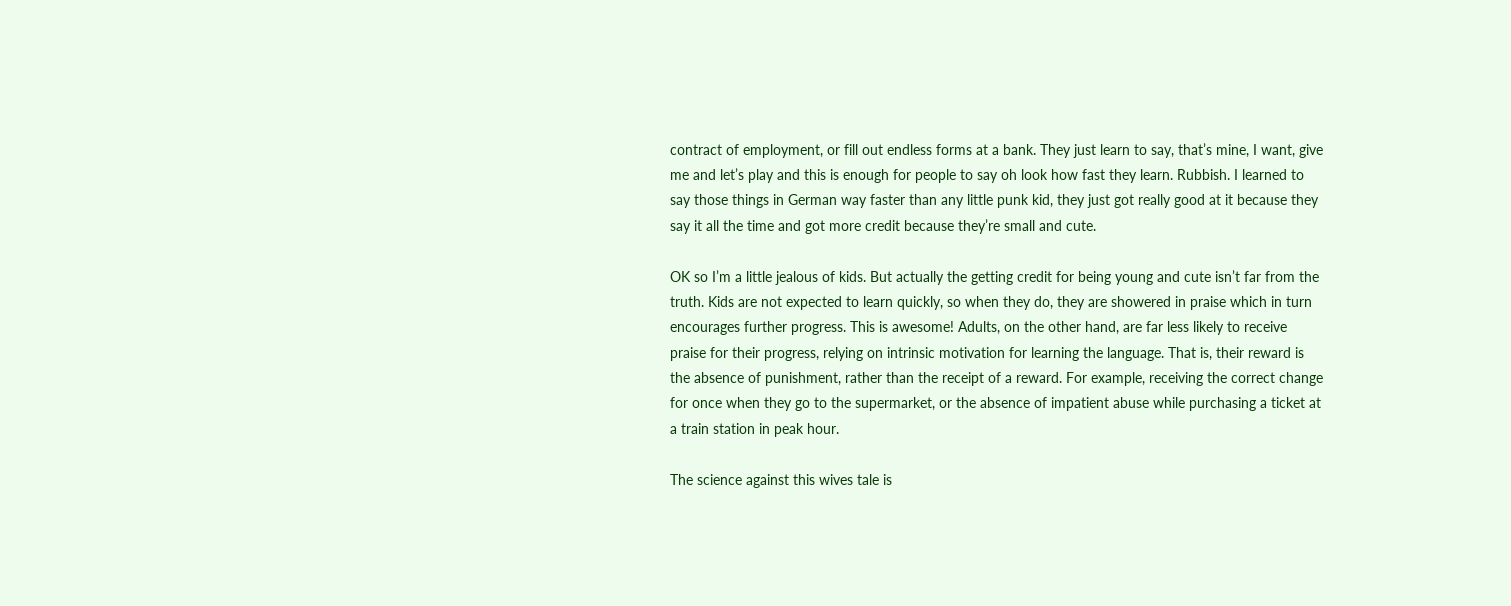contract of employment, or fill out endless forms at a bank. They just learn to say, that’s mine, I want, give me and let’s play and this is enough for people to say oh look how fast they learn. Rubbish. I learned to say those things in German way faster than any little punk kid, they just got really good at it because they say it all the time and got more credit because they’re small and cute.

OK so I’m a little jealous of kids. But actually the getting credit for being young and cute isn’t far from the truth. Kids are not expected to learn quickly, so when they do, they are showered in praise which in turn encourages further progress. This is awesome! Adults, on the other hand, are far less likely to receive praise for their progress, relying on intrinsic motivation for learning the language. That is, their reward is the absence of punishment, rather than the receipt of a reward. For example, receiving the correct change for once when they go to the supermarket, or the absence of impatient abuse while purchasing a ticket at a train station in peak hour.

The science against this wives tale is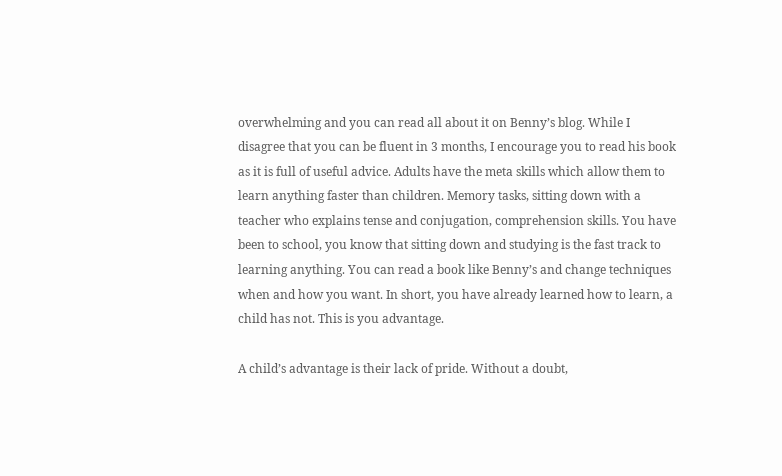overwhelming and you can read all about it on Benny’s blog. While I disagree that you can be fluent in 3 months, I encourage you to read his book as it is full of useful advice. Adults have the meta skills which allow them to learn anything faster than children. Memory tasks, sitting down with a teacher who explains tense and conjugation, comprehension skills. You have been to school, you know that sitting down and studying is the fast track to learning anything. You can read a book like Benny’s and change techniques when and how you want. In short, you have already learned how to learn, a child has not. This is you advantage.

A child’s advantage is their lack of pride. Without a doubt,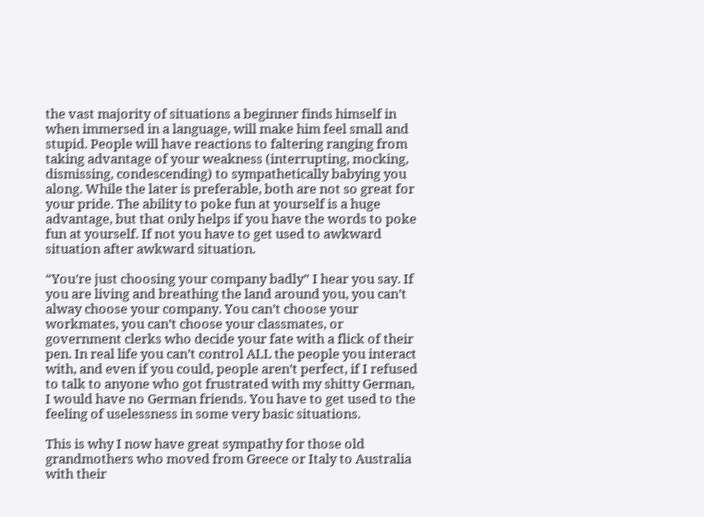the vast majority of situations a beginner finds himself in when immersed in a language, will make him feel small and stupid. People will have reactions to faltering ranging from taking advantage of your weakness (interrupting, mocking, dismissing, condescending) to sympathetically babying you along. While the later is preferable, both are not so great for your pride. The ability to poke fun at yourself is a huge advantage, but that only helps if you have the words to poke fun at yourself. If not you have to get used to awkward situation after awkward situation.

“You’re just choosing your company badly” I hear you say. If you are living and breathing the land around you, you can’t alway choose your company. You can’t choose your workmates, you can’t choose your classmates, or government clerks who decide your fate with a flick of their pen. In real life you can’t control ALL the people you interact with, and even if you could, people aren’t perfect, if I refused to talk to anyone who got frustrated with my shitty German, I would have no German friends. You have to get used to the feeling of uselessness in some very basic situations.

This is why I now have great sympathy for those old grandmothers who moved from Greece or Italy to Australia with their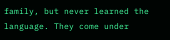family, but never learned the language. They come under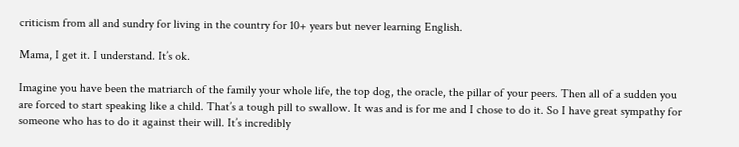criticism from all and sundry for living in the country for 10+ years but never learning English.

Mama, I get it. I understand. It’s ok.

Imagine you have been the matriarch of the family your whole life, the top dog, the oracle, the pillar of your peers. Then all of a sudden you are forced to start speaking like a child. That’s a tough pill to swallow. It was and is for me and I chose to do it. So I have great sympathy for someone who has to do it against their will. It’s incredibly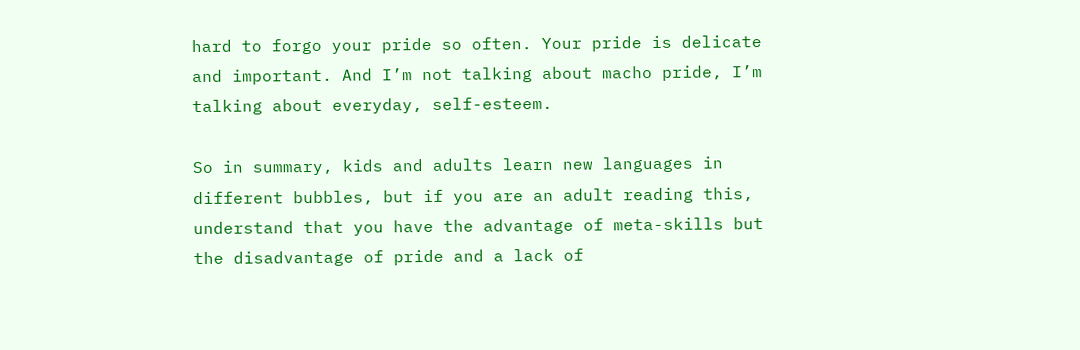hard to forgo your pride so often. Your pride is delicate and important. And I’m not talking about macho pride, I’m talking about everyday, self-esteem.

So in summary, kids and adults learn new languages in different bubbles, but if you are an adult reading this, understand that you have the advantage of meta-skills but the disadvantage of pride and a lack of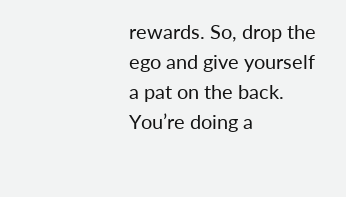rewards. So, drop the ego and give yourself a pat on the back. You’re doing a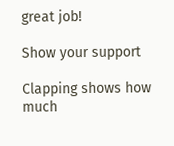great job!

Show your support

Clapping shows how much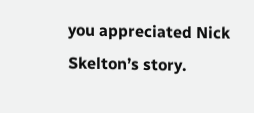you appreciated Nick Skelton’s story.